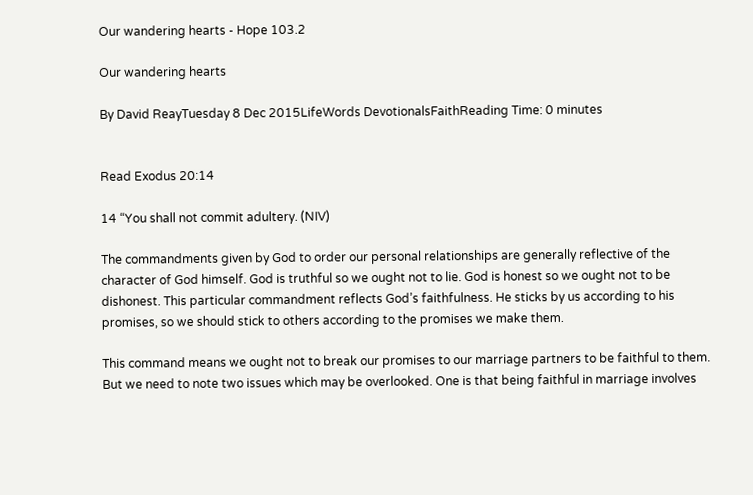Our wandering hearts - Hope 103.2

Our wandering hearts

By David ReayTuesday 8 Dec 2015LifeWords DevotionalsFaithReading Time: 0 minutes


Read Exodus 20:14

14 “You shall not commit adultery. (NIV)

The commandments given by God to order our personal relationships are generally reflective of the character of God himself. God is truthful so we ought not to lie. God is honest so we ought not to be dishonest. This particular commandment reflects God’s faithfulness. He sticks by us according to his promises, so we should stick to others according to the promises we make them.

This command means we ought not to break our promises to our marriage partners to be faithful to them. But we need to note two issues which may be overlooked. One is that being faithful in marriage involves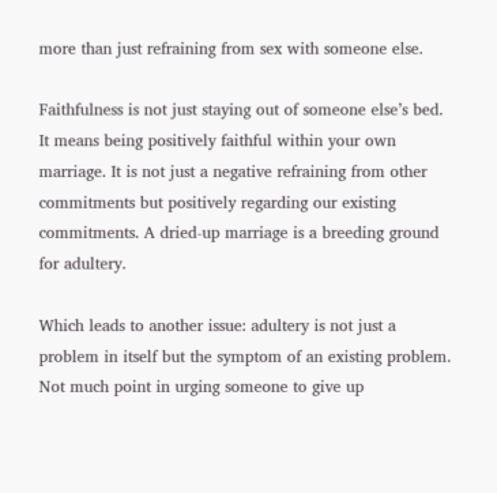more than just refraining from sex with someone else.

Faithfulness is not just staying out of someone else’s bed. It means being positively faithful within your own marriage. It is not just a negative refraining from other commitments but positively regarding our existing commitments. A dried-up marriage is a breeding ground for adultery.

Which leads to another issue: adultery is not just a problem in itself but the symptom of an existing problem. Not much point in urging someone to give up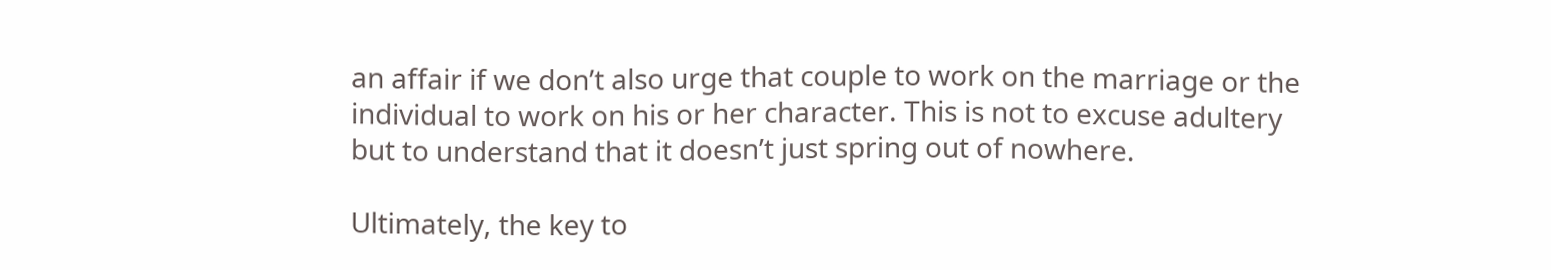an affair if we don’t also urge that couple to work on the marriage or the individual to work on his or her character. This is not to excuse adultery but to understand that it doesn’t just spring out of nowhere.

Ultimately, the key to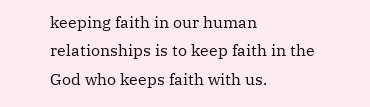keeping faith in our human relationships is to keep faith in the God who keeps faith with us.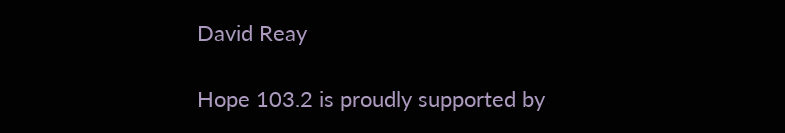David Reay

Hope 103.2 is proudly supported by